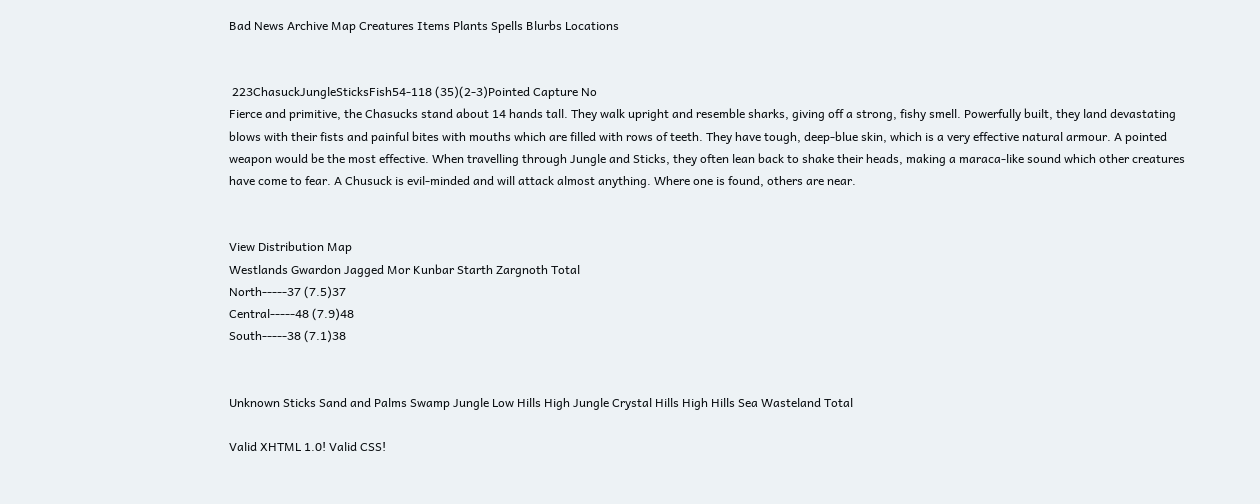Bad News Archive Map Creatures Items Plants Spells Blurbs Locations


 223ChasuckJungleSticksFish54-118 (35)(2-3)Pointed Capture No
Fierce and primitive, the Chasucks stand about 14 hands tall. They walk upright and resemble sharks, giving off a strong, fishy smell. Powerfully built, they land devastating blows with their fists and painful bites with mouths which are filled with rows of teeth. They have tough, deep-blue skin, which is a very effective natural armour. A pointed weapon would be the most effective. When travelling through Jungle and Sticks, they often lean back to shake their heads, making a maraca-like sound which other creatures have come to fear. A Chusuck is evil-minded and will attack almost anything. Where one is found, others are near.


View Distribution Map
Westlands Gwardon Jagged Mor Kunbar Starth Zargnoth Total
North-----37 (7.5)37
Central-----48 (7.9)48
South-----38 (7.1)38


Unknown Sticks Sand and Palms Swamp Jungle Low Hills High Jungle Crystal Hills High Hills Sea Wasteland Total

Valid XHTML 1.0! Valid CSS!